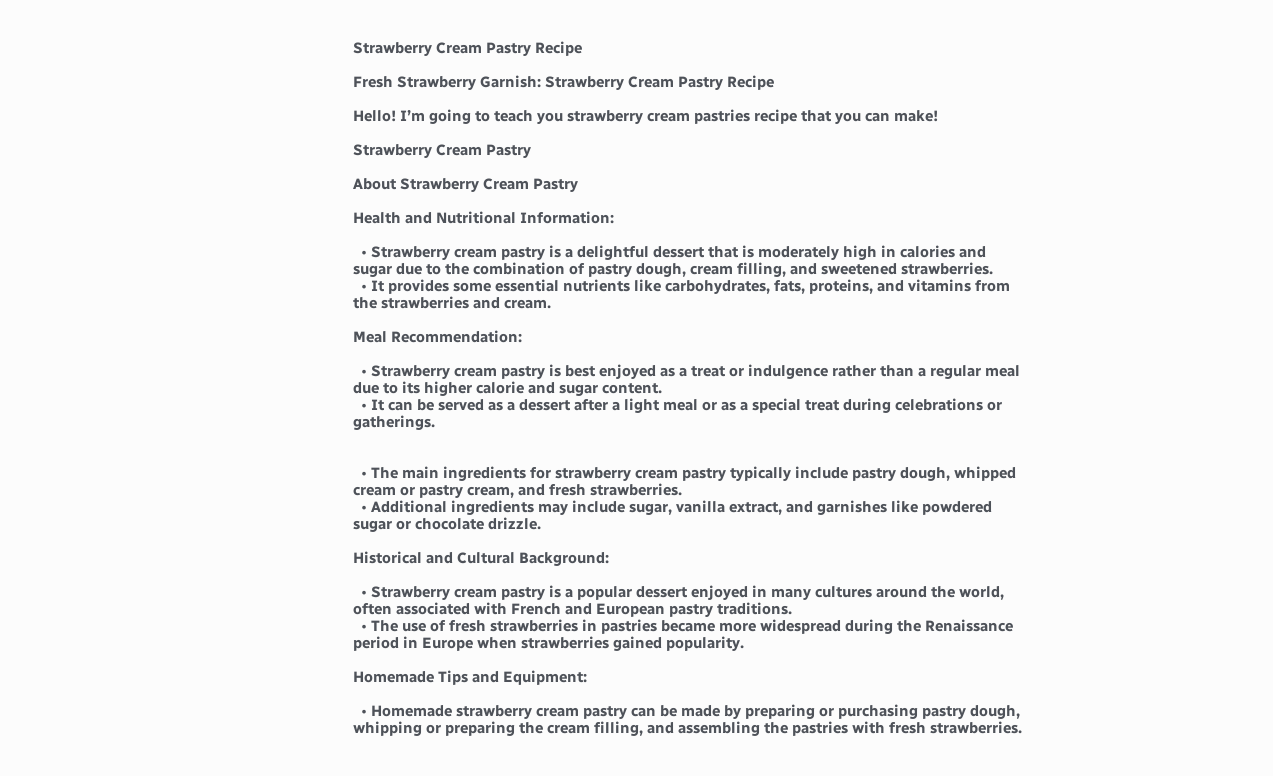Strawberry Cream Pastry Recipe

Fresh Strawberry Garnish: Strawberry Cream Pastry Recipe

Hello! I’m going to teach you strawberry cream pastries recipe that you can make!

Strawberry Cream Pastry

About Strawberry Cream Pastry

Health and Nutritional Information:

  • Strawberry cream pastry is a delightful dessert that is moderately high in calories and sugar due to the combination of pastry dough, cream filling, and sweetened strawberries.
  • It provides some essential nutrients like carbohydrates, fats, proteins, and vitamins from the strawberries and cream.

Meal Recommendation:

  • Strawberry cream pastry is best enjoyed as a treat or indulgence rather than a regular meal due to its higher calorie and sugar content.
  • It can be served as a dessert after a light meal or as a special treat during celebrations or gatherings.


  • The main ingredients for strawberry cream pastry typically include pastry dough, whipped cream or pastry cream, and fresh strawberries.
  • Additional ingredients may include sugar, vanilla extract, and garnishes like powdered sugar or chocolate drizzle.

Historical and Cultural Background:

  • Strawberry cream pastry is a popular dessert enjoyed in many cultures around the world, often associated with French and European pastry traditions.
  • The use of fresh strawberries in pastries became more widespread during the Renaissance period in Europe when strawberries gained popularity.

Homemade Tips and Equipment:

  • Homemade strawberry cream pastry can be made by preparing or purchasing pastry dough, whipping or preparing the cream filling, and assembling the pastries with fresh strawberries.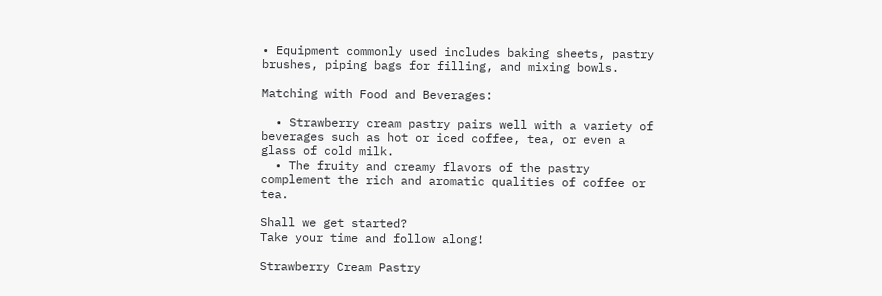• Equipment commonly used includes baking sheets, pastry brushes, piping bags for filling, and mixing bowls.

Matching with Food and Beverages:

  • Strawberry cream pastry pairs well with a variety of beverages such as hot or iced coffee, tea, or even a glass of cold milk.
  • The fruity and creamy flavors of the pastry complement the rich and aromatic qualities of coffee or tea.

Shall we get started?
Take your time and follow along!

Strawberry Cream Pastry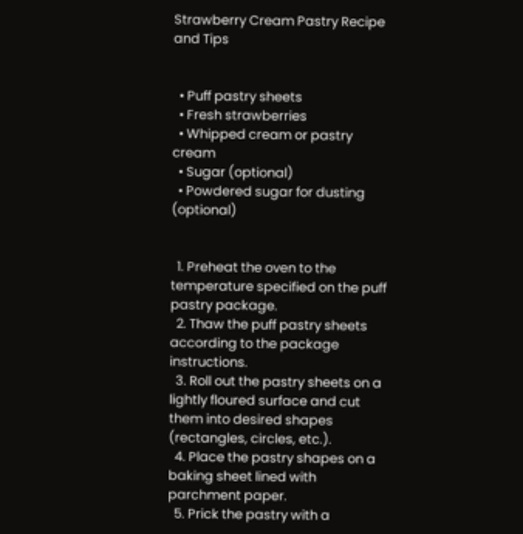Strawberry Cream Pastry Recipe and Tips


  • Puff pastry sheets
  • Fresh strawberries
  • Whipped cream or pastry cream
  • Sugar (optional)
  • Powdered sugar for dusting (optional)


  1. Preheat the oven to the temperature specified on the puff pastry package.
  2. Thaw the puff pastry sheets according to the package instructions.
  3. Roll out the pastry sheets on a lightly floured surface and cut them into desired shapes (rectangles, circles, etc.).
  4. Place the pastry shapes on a baking sheet lined with parchment paper.
  5. Prick the pastry with a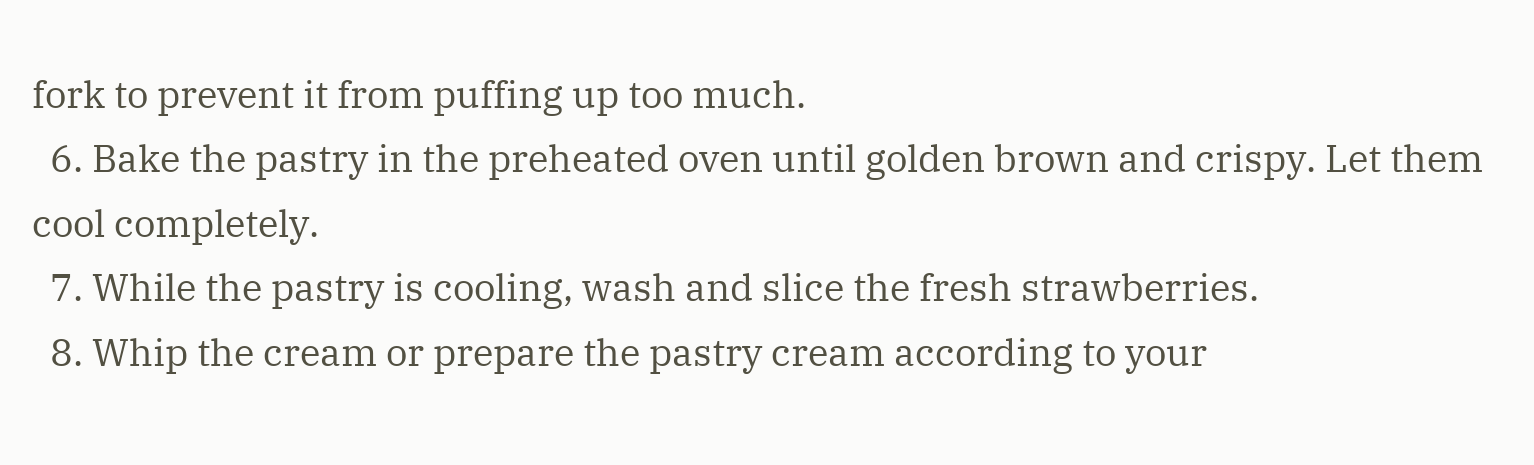fork to prevent it from puffing up too much.
  6. Bake the pastry in the preheated oven until golden brown and crispy. Let them cool completely.
  7. While the pastry is cooling, wash and slice the fresh strawberries.
  8. Whip the cream or prepare the pastry cream according to your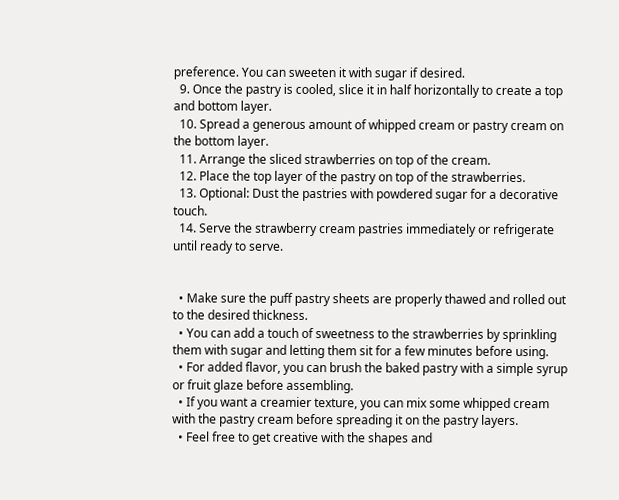preference. You can sweeten it with sugar if desired.
  9. Once the pastry is cooled, slice it in half horizontally to create a top and bottom layer.
  10. Spread a generous amount of whipped cream or pastry cream on the bottom layer.
  11. Arrange the sliced strawberries on top of the cream.
  12. Place the top layer of the pastry on top of the strawberries.
  13. Optional: Dust the pastries with powdered sugar for a decorative touch.
  14. Serve the strawberry cream pastries immediately or refrigerate until ready to serve.


  • Make sure the puff pastry sheets are properly thawed and rolled out to the desired thickness.
  • You can add a touch of sweetness to the strawberries by sprinkling them with sugar and letting them sit for a few minutes before using.
  • For added flavor, you can brush the baked pastry with a simple syrup or fruit glaze before assembling.
  • If you want a creamier texture, you can mix some whipped cream with the pastry cream before spreading it on the pastry layers.
  • Feel free to get creative with the shapes and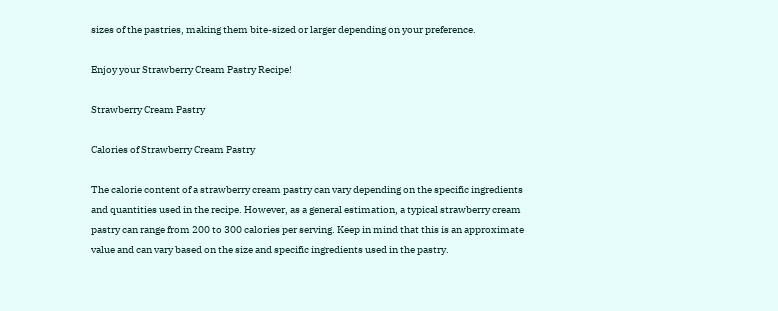sizes of the pastries, making them bite-sized or larger depending on your preference.

Enjoy your Strawberry Cream Pastry Recipe!

Strawberry Cream Pastry

Calories of Strawberry Cream Pastry

The calorie content of a strawberry cream pastry can vary depending on the specific ingredients and quantities used in the recipe. However, as a general estimation, a typical strawberry cream pastry can range from 200 to 300 calories per serving. Keep in mind that this is an approximate value and can vary based on the size and specific ingredients used in the pastry.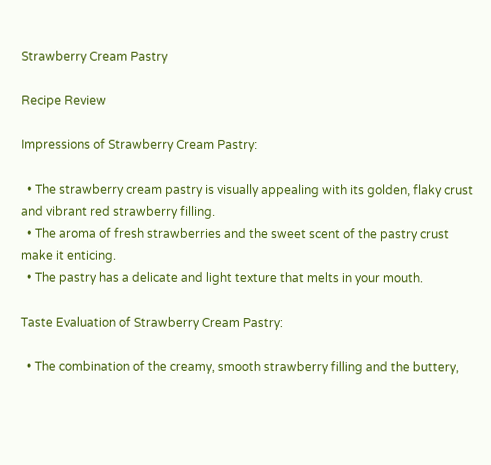Strawberry Cream Pastry

Recipe Review

Impressions of Strawberry Cream Pastry:

  • The strawberry cream pastry is visually appealing with its golden, flaky crust and vibrant red strawberry filling.
  • The aroma of fresh strawberries and the sweet scent of the pastry crust make it enticing.
  • The pastry has a delicate and light texture that melts in your mouth.

Taste Evaluation of Strawberry Cream Pastry:

  • The combination of the creamy, smooth strawberry filling and the buttery,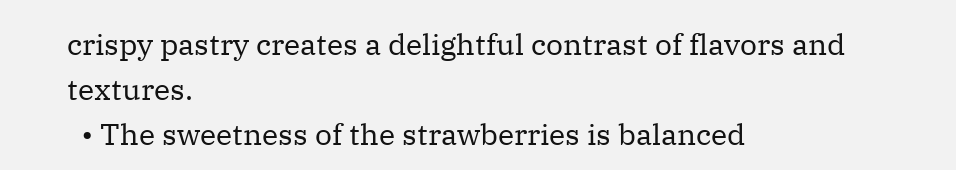crispy pastry creates a delightful contrast of flavors and textures.
  • The sweetness of the strawberries is balanced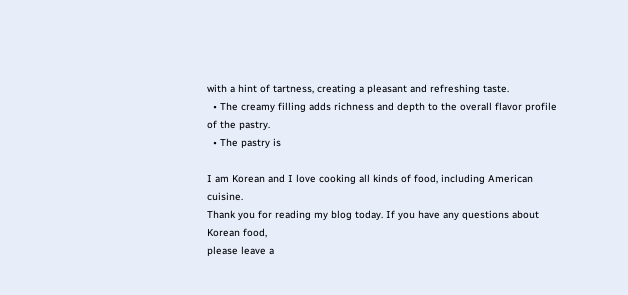with a hint of tartness, creating a pleasant and refreshing taste.
  • The creamy filling adds richness and depth to the overall flavor profile of the pastry.
  • The pastry is

I am Korean and I love cooking all kinds of food, including American cuisine.
Thank you for reading my blog today. If you have any questions about Korean food,
please leave a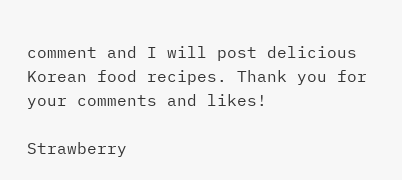comment and I will post delicious Korean food recipes. Thank you for your comments and likes!

Strawberry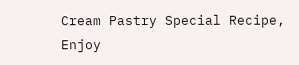Cream Pastry Special Recipe, Enjoy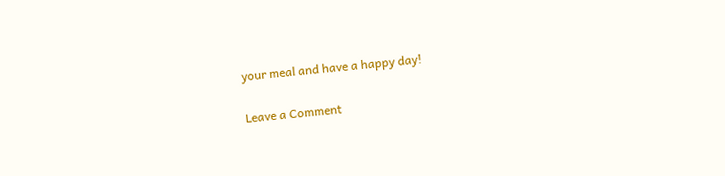your meal and have a happy day!

Leave a Comment